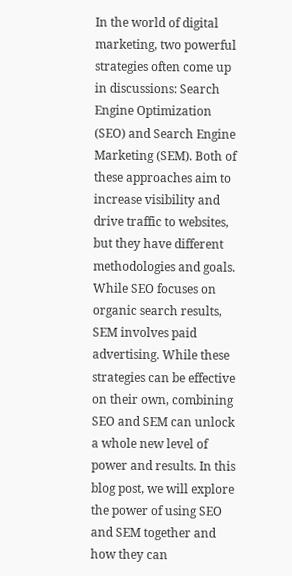In the world of digital marketing, two powerful strategies often come up in discussions: Search Engine Optimization (SEO) and Search Engine Marketing (SEM). Both of these approaches aim to increase visibility and drive traffic to websites, but they have different methodologies and goals. While SEO focuses on organic search results, SEM involves paid advertising. While these strategies can be effective on their own, combining SEO and SEM can unlock a whole new level of power and results. In this blog post, we will explore the power of using SEO and SEM together and how they can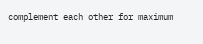complement each other for maximum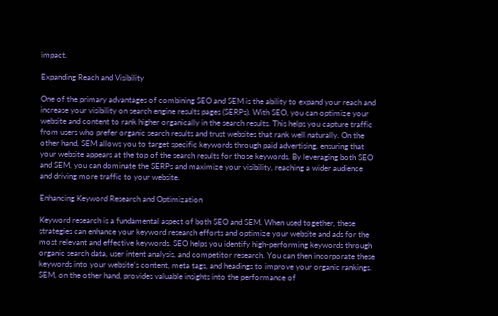impact.

Expanding Reach and Visibility

One of the primary advantages of combining SEO and SEM is the ability to expand your reach and increase your visibility on search engine results pages (SERPs). With SEO, you can optimize your website and content to rank higher organically in the search results. This helps you capture traffic from users who prefer organic search results and trust websites that rank well naturally. On the other hand, SEM allows you to target specific keywords through paid advertising, ensuring that your website appears at the top of the search results for those keywords. By leveraging both SEO and SEM, you can dominate the SERPs and maximize your visibility, reaching a wider audience and driving more traffic to your website.

Enhancing Keyword Research and Optimization

Keyword research is a fundamental aspect of both SEO and SEM. When used together, these strategies can enhance your keyword research efforts and optimize your website and ads for the most relevant and effective keywords. SEO helps you identify high-performing keywords through organic search data, user intent analysis, and competitor research. You can then incorporate these keywords into your website’s content, meta tags, and headings to improve your organic rankings. SEM, on the other hand, provides valuable insights into the performance of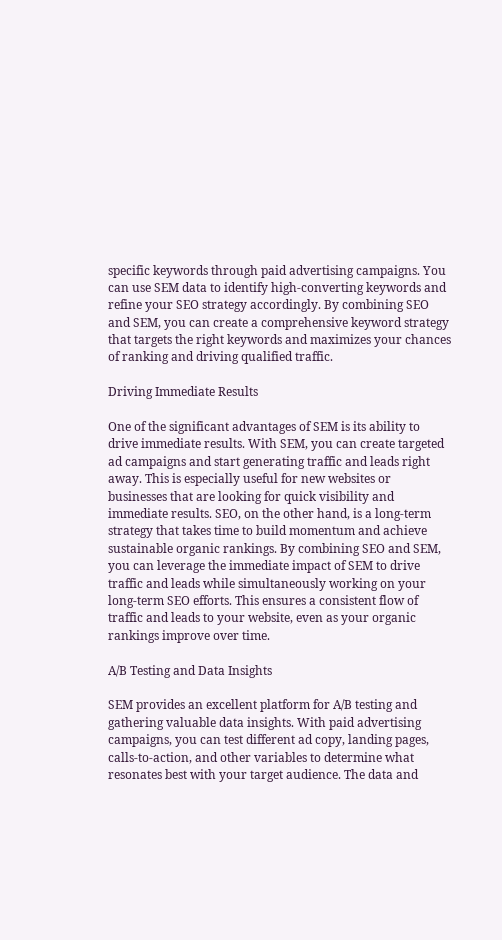specific keywords through paid advertising campaigns. You can use SEM data to identify high-converting keywords and refine your SEO strategy accordingly. By combining SEO and SEM, you can create a comprehensive keyword strategy that targets the right keywords and maximizes your chances of ranking and driving qualified traffic.

Driving Immediate Results

One of the significant advantages of SEM is its ability to drive immediate results. With SEM, you can create targeted ad campaigns and start generating traffic and leads right away. This is especially useful for new websites or businesses that are looking for quick visibility and immediate results. SEO, on the other hand, is a long-term strategy that takes time to build momentum and achieve sustainable organic rankings. By combining SEO and SEM, you can leverage the immediate impact of SEM to drive traffic and leads while simultaneously working on your long-term SEO efforts. This ensures a consistent flow of traffic and leads to your website, even as your organic rankings improve over time.

A/B Testing and Data Insights

SEM provides an excellent platform for A/B testing and gathering valuable data insights. With paid advertising campaigns, you can test different ad copy, landing pages, calls-to-action, and other variables to determine what resonates best with your target audience. The data and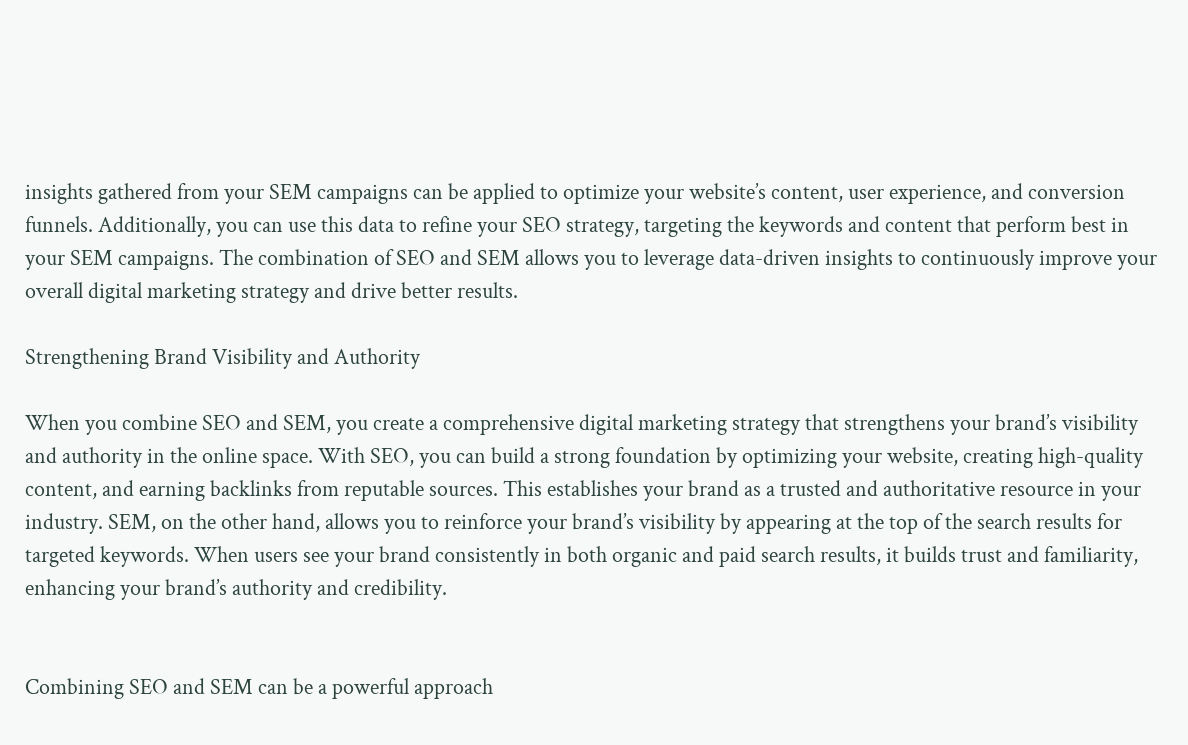insights gathered from your SEM campaigns can be applied to optimize your website’s content, user experience, and conversion funnels. Additionally, you can use this data to refine your SEO strategy, targeting the keywords and content that perform best in your SEM campaigns. The combination of SEO and SEM allows you to leverage data-driven insights to continuously improve your overall digital marketing strategy and drive better results.

Strengthening Brand Visibility and Authority

When you combine SEO and SEM, you create a comprehensive digital marketing strategy that strengthens your brand’s visibility and authority in the online space. With SEO, you can build a strong foundation by optimizing your website, creating high-quality content, and earning backlinks from reputable sources. This establishes your brand as a trusted and authoritative resource in your industry. SEM, on the other hand, allows you to reinforce your brand’s visibility by appearing at the top of the search results for targeted keywords. When users see your brand consistently in both organic and paid search results, it builds trust and familiarity, enhancing your brand’s authority and credibility.


Combining SEO and SEM can be a powerful approach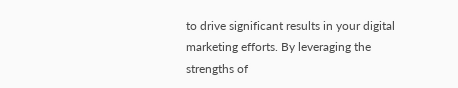to drive significant results in your digital marketing efforts. By leveraging the strengths of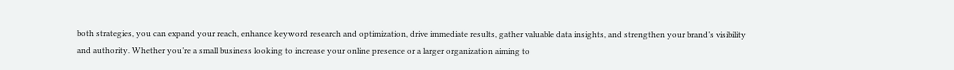both strategies, you can expand your reach, enhance keyword research and optimization, drive immediate results, gather valuable data insights, and strengthen your brand’s visibility and authority. Whether you’re a small business looking to increase your online presence or a larger organization aiming to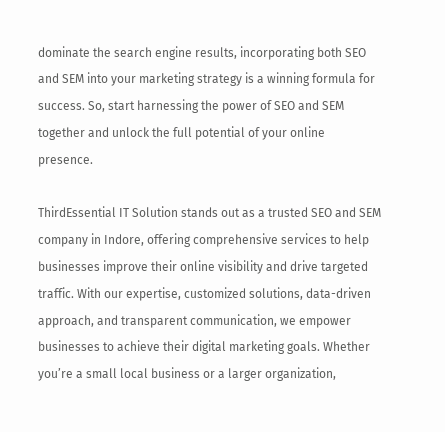dominate the search engine results, incorporating both SEO and SEM into your marketing strategy is a winning formula for success. So, start harnessing the power of SEO and SEM together and unlock the full potential of your online presence.

ThirdEssential IT Solution stands out as a trusted SEO and SEM company in Indore, offering comprehensive services to help businesses improve their online visibility and drive targeted traffic. With our expertise, customized solutions, data-driven approach, and transparent communication, we empower businesses to achieve their digital marketing goals. Whether you’re a small local business or a larger organization,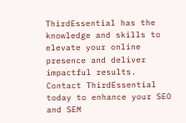ThirdEssential has the knowledge and skills to elevate your online presence and deliver impactful results. Contact ThirdEssential today to enhance your SEO and SEM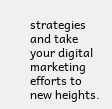strategies and take your digital marketing efforts to new heights.